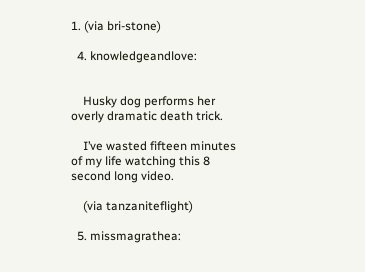1. (via bri-stone)

  4. knowledgeandlove:


    Husky dog performs her overly dramatic death trick.

    I’ve wasted fifteen minutes of my life watching this 8 second long video.

    (via tanzaniteflight)

  5. missmagrathea: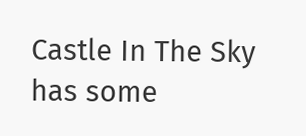Castle In The Sky has some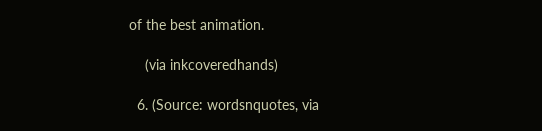of the best animation.

    (via inkcoveredhands)

  6. (Source: wordsnquotes, via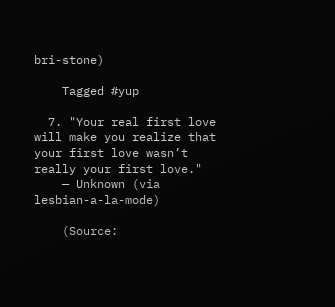bri-stone)

    Tagged #yup

  7. "Your real first love will make you realize that your first love wasn’t really your first love."
    — Unknown (via lesbian-a-la-mode)

    (Source: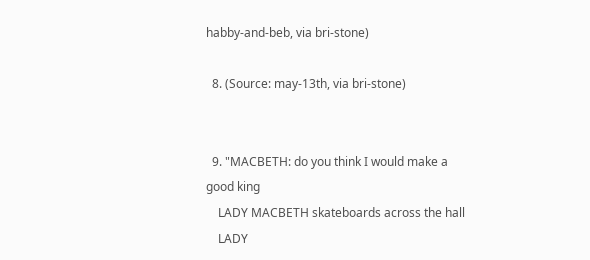habby-and-beb, via bri-stone)

  8. (Source: may-13th, via bri-stone)


  9. "MACBETH: do you think I would make a good king
    LADY MACBETH skateboards across the hall
    LADY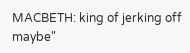MACBETH: king of jerking off maybe"